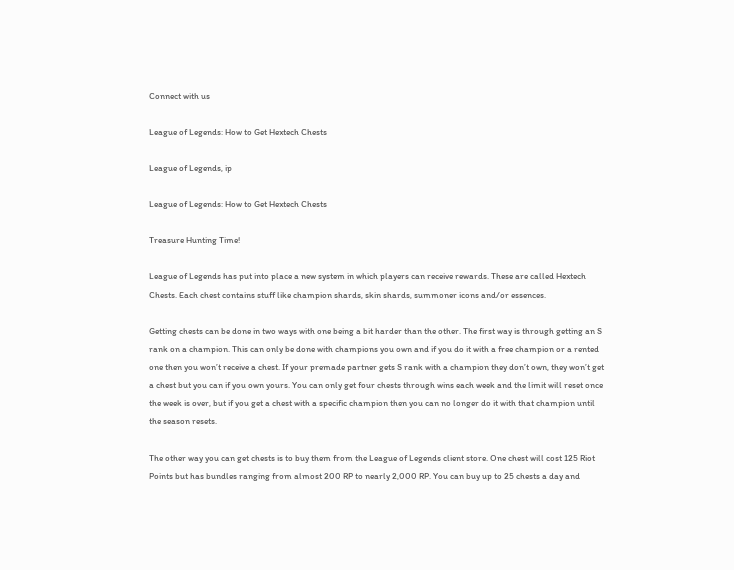Connect with us

League of Legends: How to Get Hextech Chests

League of Legends, ip

League of Legends: How to Get Hextech Chests

Treasure Hunting Time!

League of Legends has put into place a new system in which players can receive rewards. These are called Hextech Chests. Each chest contains stuff like champion shards, skin shards, summoner icons and/or essences.

Getting chests can be done in two ways with one being a bit harder than the other. The first way is through getting an S rank on a champion. This can only be done with champions you own and if you do it with a free champion or a rented one then you won’t receive a chest. If your premade partner gets S rank with a champion they don’t own, they won’t get a chest but you can if you own yours. You can only get four chests through wins each week and the limit will reset once the week is over, but if you get a chest with a specific champion then you can no longer do it with that champion until the season resets.

The other way you can get chests is to buy them from the League of Legends client store. One chest will cost 125 Riot Points but has bundles ranging from almost 200 RP to nearly 2,000 RP. You can buy up to 25 chests a day and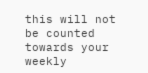this will not be counted towards your weekly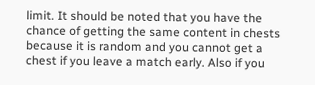limit. It should be noted that you have the chance of getting the same content in chests because it is random and you cannot get a chest if you leave a match early. Also if you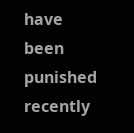have been punished recently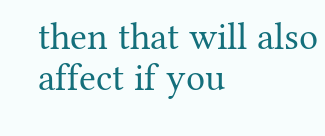then that will also affect if you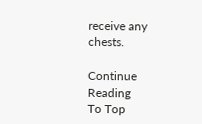receive any chests.

Continue Reading
To Top